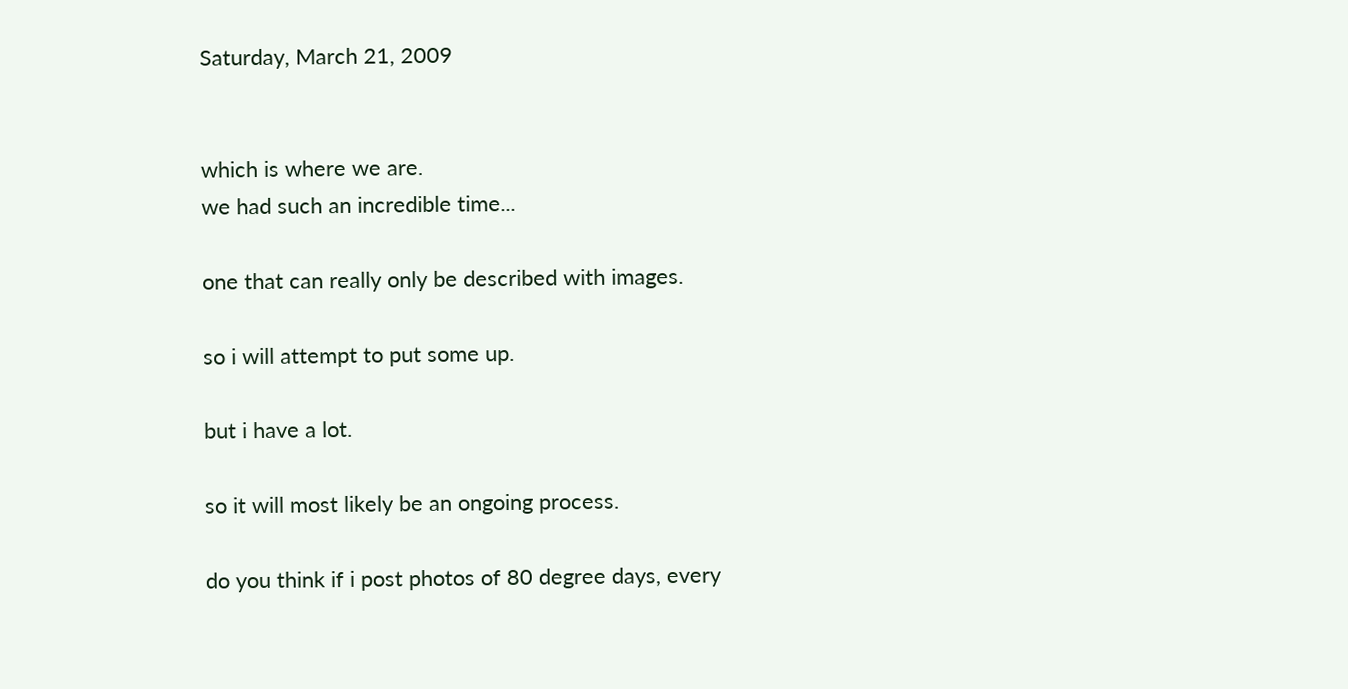Saturday, March 21, 2009


which is where we are.
we had such an incredible time...

one that can really only be described with images.

so i will attempt to put some up.

but i have a lot.

so it will most likely be an ongoing process.

do you think if i post photos of 80 degree days, every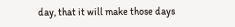day, that it will make those days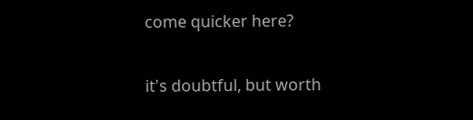come quicker here?

it's doubtful, but worth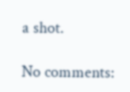a shot.

No comments: